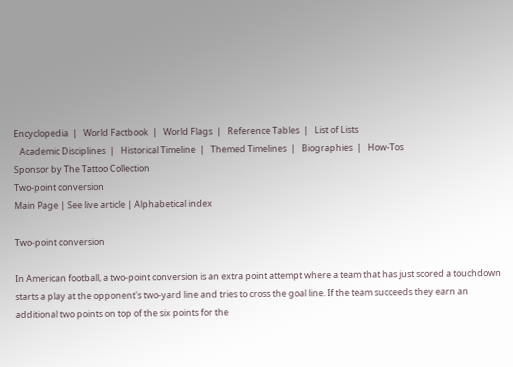Encyclopedia  |   World Factbook  |   World Flags  |   Reference Tables  |   List of Lists
   Academic Disciplines  |   Historical Timeline  |   Themed Timelines  |   Biographies  |   How-Tos
Sponsor by The Tattoo Collection
Two-point conversion
Main Page | See live article | Alphabetical index

Two-point conversion

In American football, a two-point conversion is an extra point attempt where a team that has just scored a touchdown starts a play at the opponent's two-yard line and tries to cross the goal line. If the team succeeds they earn an additional two points on top of the six points for the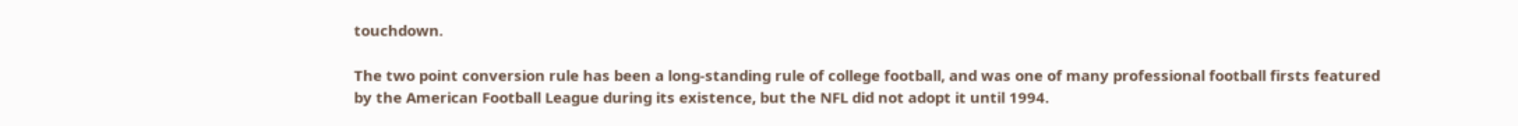touchdown.

The two point conversion rule has been a long-standing rule of college football, and was one of many professional football firsts featured by the American Football League during its existence, but the NFL did not adopt it until 1994.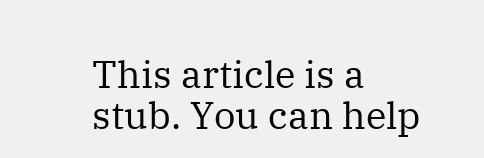This article is a stub. You can help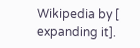Wikipedia by [ expanding it].